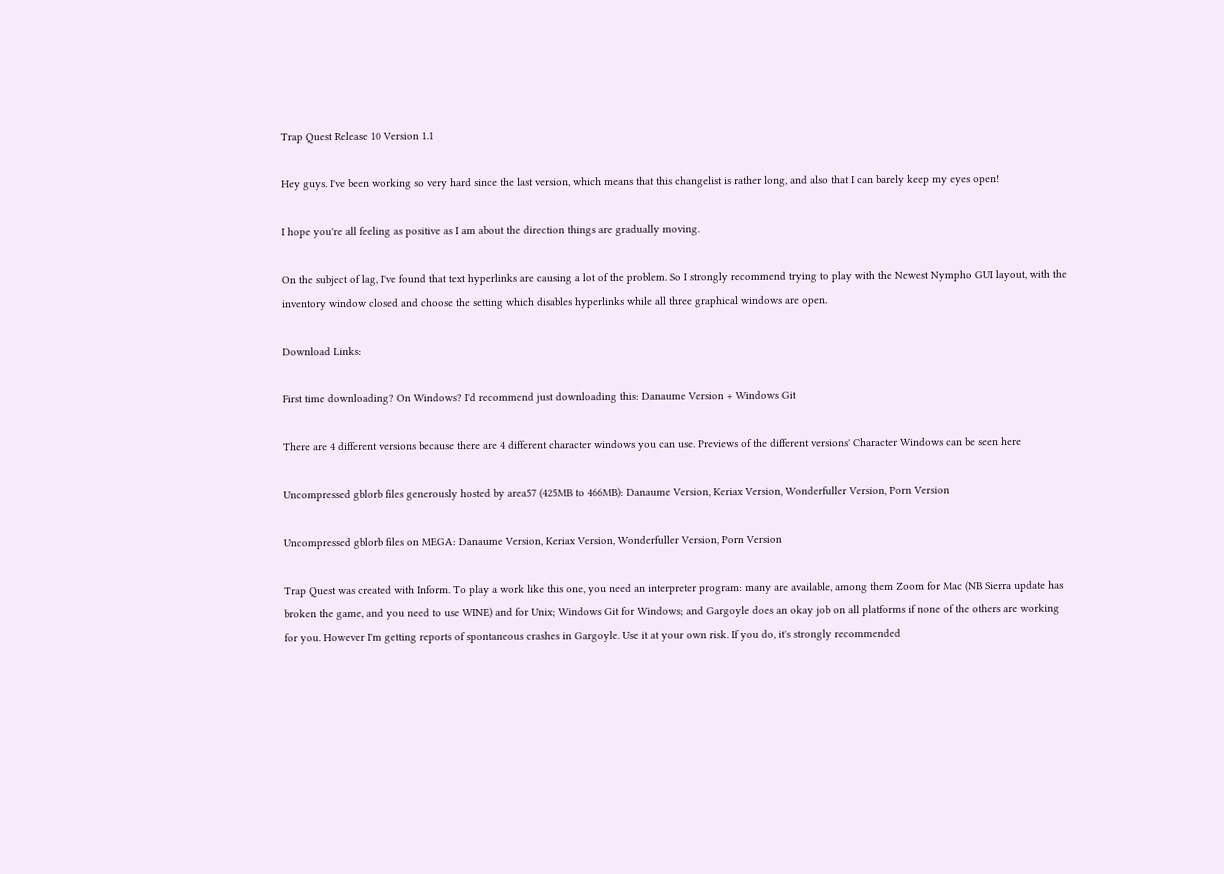Trap Quest Release 10 Version 1.1

Hey guys. I've been working so very hard since the last version, which means that this changelist is rather long, and also that I can barely keep my eyes open!

I hope you're all feeling as positive as I am about the direction things are gradually moving.

On the subject of lag, I've found that text hyperlinks are causing a lot of the problem. So I strongly recommend trying to play with the Newest Nympho GUI layout, with the inventory window closed and choose the setting which disables hyperlinks while all three graphical windows are open.

Download Links:

First time downloading? On Windows? I'd recommend just downloading this: Danaume Version + Windows Git

There are 4 different versions because there are 4 different character windows you can use. Previews of the different versions' Character Windows can be seen here

Uncompressed gblorb files generously hosted by area57 (425MB to 466MB): Danaume Version, Keriax Version, Wonderfuller Version, Porn Version

Uncompressed gblorb files on MEGA: Danaume Version, Keriax Version, Wonderfuller Version, Porn Version

Trap Quest was created with Inform. To play a work like this one, you need an interpreter program: many are available, among them Zoom for Mac (NB Sierra update has broken the game, and you need to use WINE) and for Unix; Windows Git for Windows; and Gargoyle does an okay job on all platforms if none of the others are working for you. However I'm getting reports of spontaneous crashes in Gargoyle. Use it at your own risk. If you do, it's strongly recommended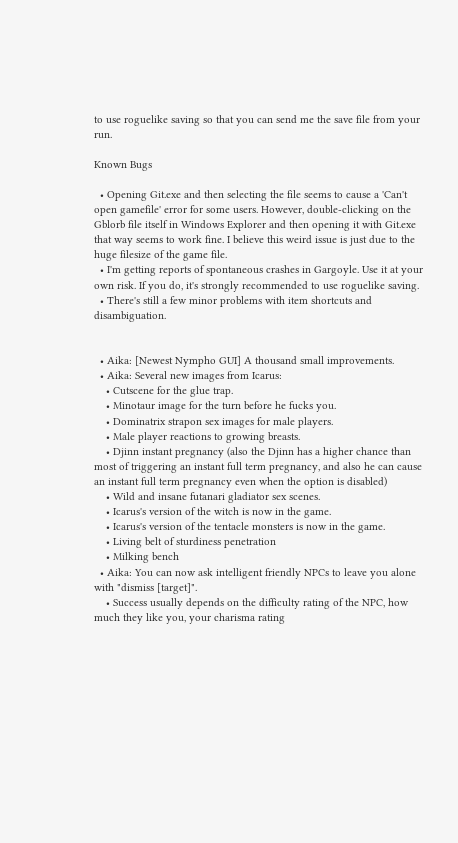to use roguelike saving so that you can send me the save file from your run.

Known Bugs

  • Opening Git.exe and then selecting the file seems to cause a 'Can't open gamefile' error for some users. However, double-clicking on the Gblorb file itself in Windows Explorer and then opening it with Git.exe that way seems to work fine. I believe this weird issue is just due to the huge filesize of the game file.
  • I'm getting reports of spontaneous crashes in Gargoyle. Use it at your own risk. If you do, it's strongly recommended to use roguelike saving.
  • There's still a few minor problems with item shortcuts and disambiguation.


  • Aika: [Newest Nympho GUI] A thousand small improvements.
  • Aika: Several new images from Icarus:
    • Cutscene for the glue trap.
    • Minotaur image for the turn before he fucks you.
    • Dominatrix strapon sex images for male players.
    • Male player reactions to growing breasts.
    • Djinn instant pregnancy (also the Djinn has a higher chance than most of triggering an instant full term pregnancy, and also he can cause an instant full term pregnancy even when the option is disabled)
    • Wild and insane futanari gladiator sex scenes.
    • Icarus's version of the witch is now in the game.
    • Icarus's version of the tentacle monsters is now in the game.
    • Living belt of sturdiness penetration
    • Milking bench
  • Aika: You can now ask intelligent friendly NPCs to leave you alone with "dismiss [target]".
    • Success usually depends on the difficulty rating of the NPC, how much they like you, your charisma rating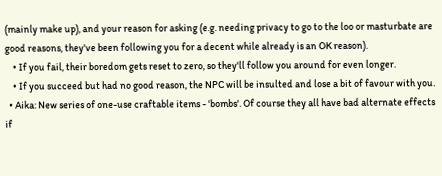(mainly make up), and your reason for asking (e.g. needing privacy to go to the loo or masturbate are good reasons, they've been following you for a decent while already is an OK reason).
    • If you fail, their boredom gets reset to zero, so they'll follow you around for even longer.
    • If you succeed but had no good reason, the NPC will be insulted and lose a bit of favour with you.
  • Aika: New series of one-use craftable items - 'bombs'. Of course they all have bad alternate effects if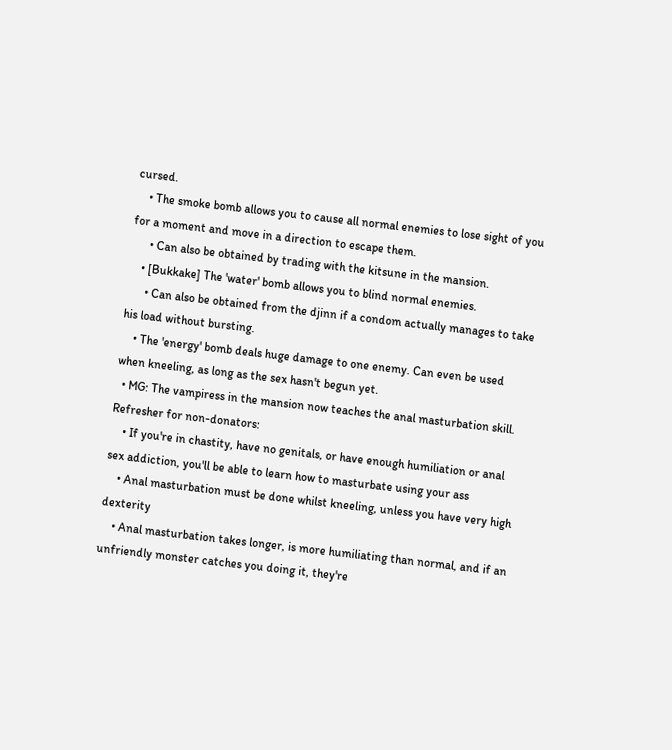cursed.
    • The smoke bomb allows you to cause all normal enemies to lose sight of you for a moment and move in a direction to escape them.
      • Can also be obtained by trading with the kitsune in the mansion.
    • [Bukkake] The 'water' bomb allows you to blind normal enemies.
      • Can also be obtained from the djinn if a condom actually manages to take his load without bursting.
    • The 'energy' bomb deals huge damage to one enemy. Can even be used when kneeling, as long as the sex hasn't begun yet.
  • MG: The vampiress in the mansion now teaches the anal masturbation skill. Refresher for non-donators:
    • If you're in chastity, have no genitals, or have enough humiliation or anal sex addiction, you'll be able to learn how to masturbate using your ass
    • Anal masturbation must be done whilst kneeling, unless you have very high dexterity
    • Anal masturbation takes longer, is more humiliating than normal, and if an unfriendly monster catches you doing it, they're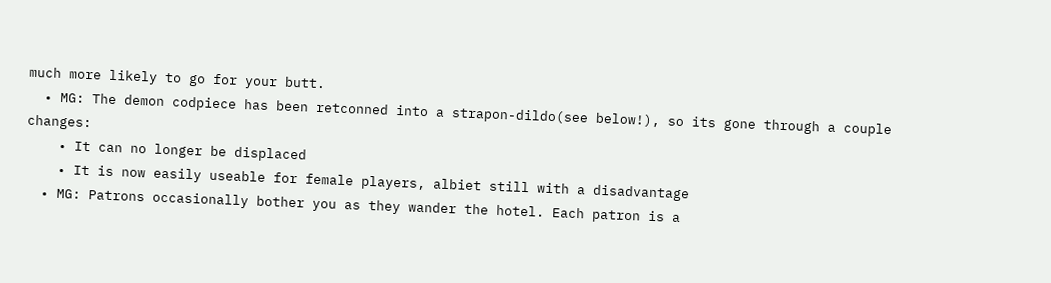much more likely to go for your butt.
  • MG: The demon codpiece has been retconned into a strapon-dildo(see below!), so its gone through a couple changes:
    • It can no longer be displaced
    • It is now easily useable for female players, albiet still with a disadvantage
  • MG: Patrons occasionally bother you as they wander the hotel. Each patron is a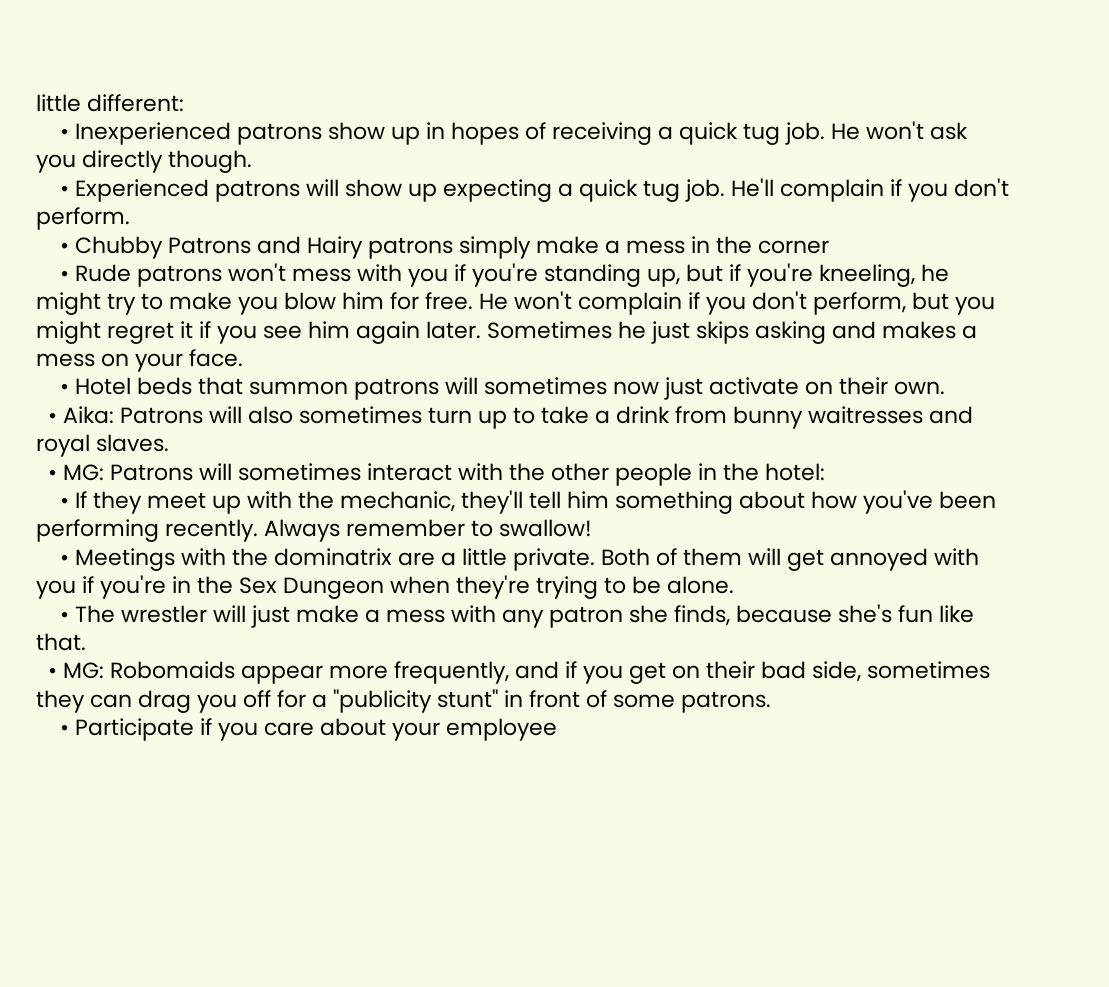little different:
    • Inexperienced patrons show up in hopes of receiving a quick tug job. He won't ask you directly though.
    • Experienced patrons will show up expecting a quick tug job. He'll complain if you don't perform.
    • Chubby Patrons and Hairy patrons simply make a mess in the corner
    • Rude patrons won't mess with you if you're standing up, but if you're kneeling, he might try to make you blow him for free. He won't complain if you don't perform, but you might regret it if you see him again later. Sometimes he just skips asking and makes a mess on your face.
    • Hotel beds that summon patrons will sometimes now just activate on their own.
  • Aika: Patrons will also sometimes turn up to take a drink from bunny waitresses and royal slaves.
  • MG: Patrons will sometimes interact with the other people in the hotel:
    • If they meet up with the mechanic, they'll tell him something about how you've been performing recently. Always remember to swallow!
    • Meetings with the dominatrix are a little private. Both of them will get annoyed with you if you're in the Sex Dungeon when they're trying to be alone.
    • The wrestler will just make a mess with any patron she finds, because she's fun like that.
  • MG: Robomaids appear more frequently, and if you get on their bad side, sometimes they can drag you off for a "publicity stunt" in front of some patrons.
    • Participate if you care about your employee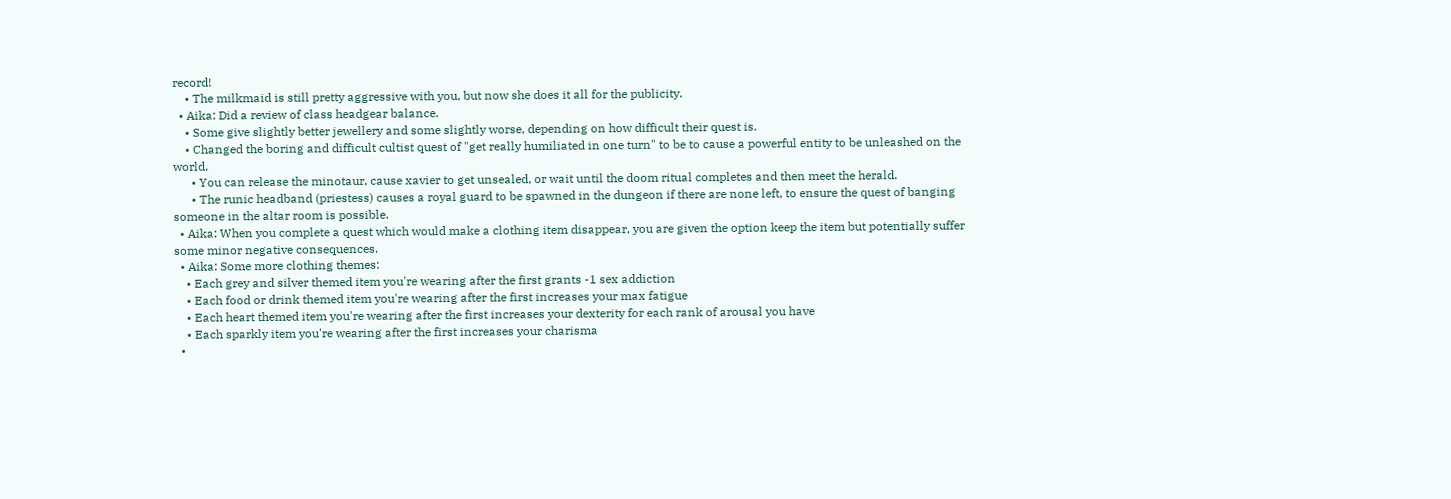record!
    • The milkmaid is still pretty aggressive with you, but now she does it all for the publicity.
  • Aika: Did a review of class headgear balance.
    • Some give slightly better jewellery and some slightly worse, depending on how difficult their quest is.
    • Changed the boring and difficult cultist quest of "get really humiliated in one turn" to be to cause a powerful entity to be unleashed on the world.
      • You can release the minotaur, cause xavier to get unsealed, or wait until the doom ritual completes and then meet the herald.
      • The runic headband (priestess) causes a royal guard to be spawned in the dungeon if there are none left, to ensure the quest of banging someone in the altar room is possible.
  • Aika: When you complete a quest which would make a clothing item disappear, you are given the option keep the item but potentially suffer some minor negative consequences.
  • Aika: Some more clothing themes:
    • Each grey and silver themed item you're wearing after the first grants -1 sex addiction
    • Each food or drink themed item you're wearing after the first increases your max fatigue
    • Each heart themed item you're wearing after the first increases your dexterity for each rank of arousal you have
    • Each sparkly item you're wearing after the first increases your charisma
  •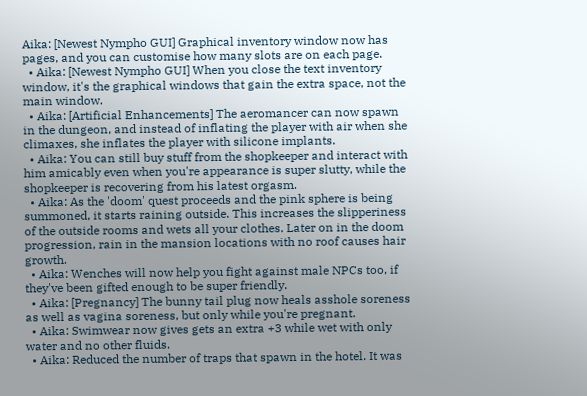Aika: [Newest Nympho GUI] Graphical inventory window now has pages, and you can customise how many slots are on each page.
  • Aika: [Newest Nympho GUI] When you close the text inventory window, it's the graphical windows that gain the extra space, not the main window.
  • Aika: [Artificial Enhancements] The aeromancer can now spawn in the dungeon, and instead of inflating the player with air when she climaxes, she inflates the player with silicone implants.
  • Aika: You can still buy stuff from the shopkeeper and interact with him amicably even when you're appearance is super slutty, while the shopkeeper is recovering from his latest orgasm.
  • Aika: As the 'doom' quest proceeds and the pink sphere is being summoned, it starts raining outside. This increases the slipperiness of the outside rooms and wets all your clothes. Later on in the doom progression, rain in the mansion locations with no roof causes hair growth.
  • Aika: Wenches will now help you fight against male NPCs too, if they've been gifted enough to be super friendly.
  • Aika: [Pregnancy] The bunny tail plug now heals asshole soreness as well as vagina soreness, but only while you're pregnant.
  • Aika: Swimwear now gives gets an extra +3 while wet with only water and no other fluids.
  • Aika: Reduced the number of traps that spawn in the hotel. It was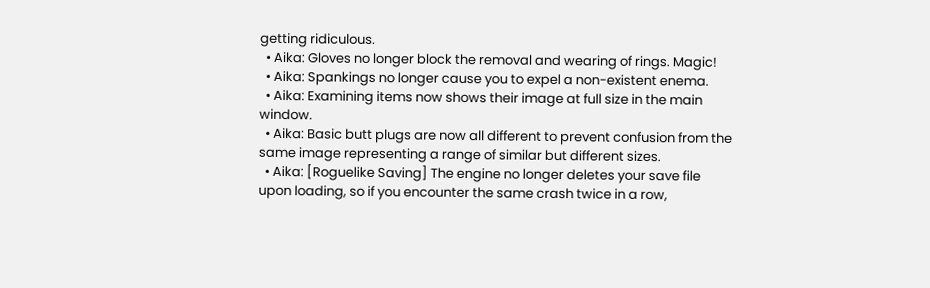getting ridiculous.
  • Aika: Gloves no longer block the removal and wearing of rings. Magic!
  • Aika: Spankings no longer cause you to expel a non-existent enema.
  • Aika: Examining items now shows their image at full size in the main window.
  • Aika: Basic butt plugs are now all different to prevent confusion from the same image representing a range of similar but different sizes.
  • Aika: [Roguelike Saving] The engine no longer deletes your save file upon loading, so if you encounter the same crash twice in a row,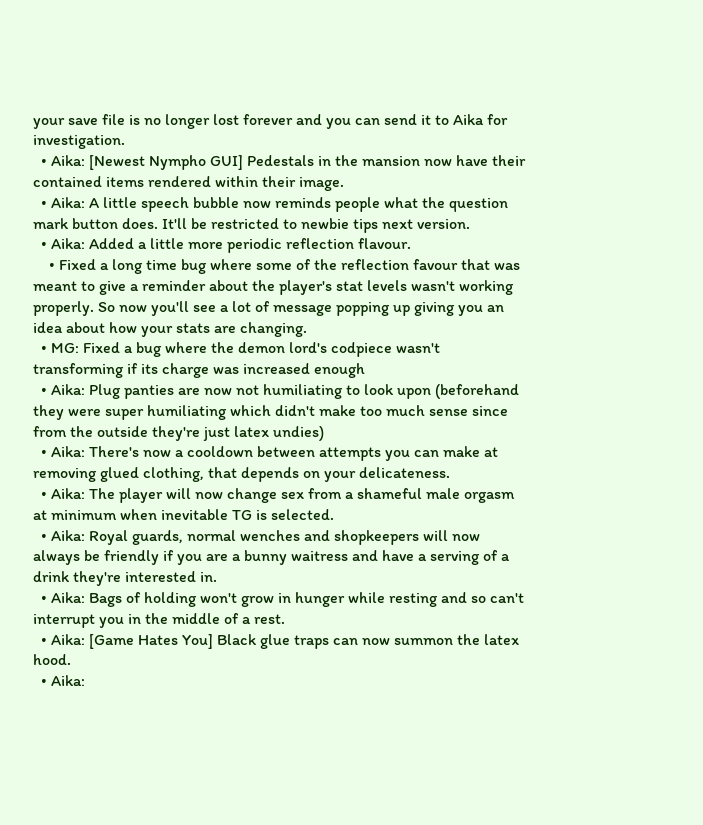your save file is no longer lost forever and you can send it to Aika for investigation.
  • Aika: [Newest Nympho GUI] Pedestals in the mansion now have their contained items rendered within their image.
  • Aika: A little speech bubble now reminds people what the question mark button does. It'll be restricted to newbie tips next version.
  • Aika: Added a little more periodic reflection flavour.
    • Fixed a long time bug where some of the reflection favour that was meant to give a reminder about the player's stat levels wasn't working properly. So now you'll see a lot of message popping up giving you an idea about how your stats are changing.
  • MG: Fixed a bug where the demon lord's codpiece wasn't transforming if its charge was increased enough
  • Aika: Plug panties are now not humiliating to look upon (beforehand they were super humiliating which didn't make too much sense since from the outside they're just latex undies)
  • Aika: There's now a cooldown between attempts you can make at removing glued clothing, that depends on your delicateness.
  • Aika: The player will now change sex from a shameful male orgasm at minimum when inevitable TG is selected.
  • Aika: Royal guards, normal wenches and shopkeepers will now always be friendly if you are a bunny waitress and have a serving of a drink they're interested in.
  • Aika: Bags of holding won't grow in hunger while resting and so can't interrupt you in the middle of a rest.
  • Aika: [Game Hates You] Black glue traps can now summon the latex hood.
  • Aika: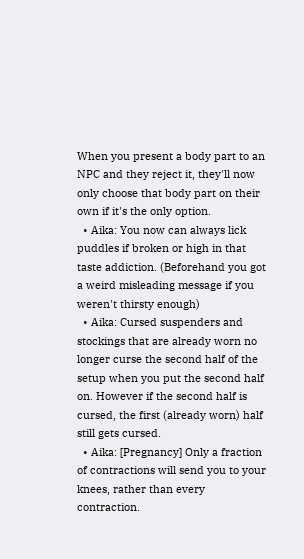When you present a body part to an NPC and they reject it, they'll now only choose that body part on their own if it's the only option.
  • Aika: You now can always lick puddles if broken or high in that taste addiction. (Beforehand you got a weird misleading message if you weren't thirsty enough)
  • Aika: Cursed suspenders and stockings that are already worn no longer curse the second half of the setup when you put the second half on. However if the second half is cursed, the first (already worn) half still gets cursed.
  • Aika: [Pregnancy] Only a fraction of contractions will send you to your knees, rather than every contraction.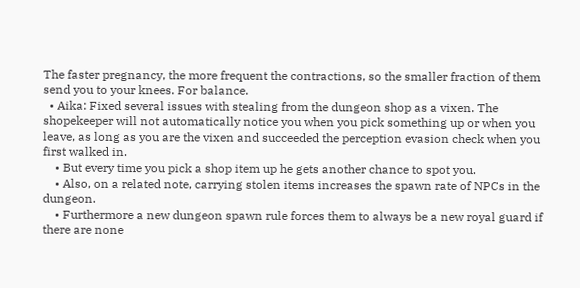The faster pregnancy, the more frequent the contractions, so the smaller fraction of them send you to your knees. For balance.
  • Aika: Fixed several issues with stealing from the dungeon shop as a vixen. The shopekeeper will not automatically notice you when you pick something up or when you leave, as long as you are the vixen and succeeded the perception evasion check when you first walked in.
    • But every time you pick a shop item up he gets another chance to spot you.
    • Also, on a related note, carrying stolen items increases the spawn rate of NPCs in the dungeon.
    • Furthermore a new dungeon spawn rule forces them to always be a new royal guard if there are none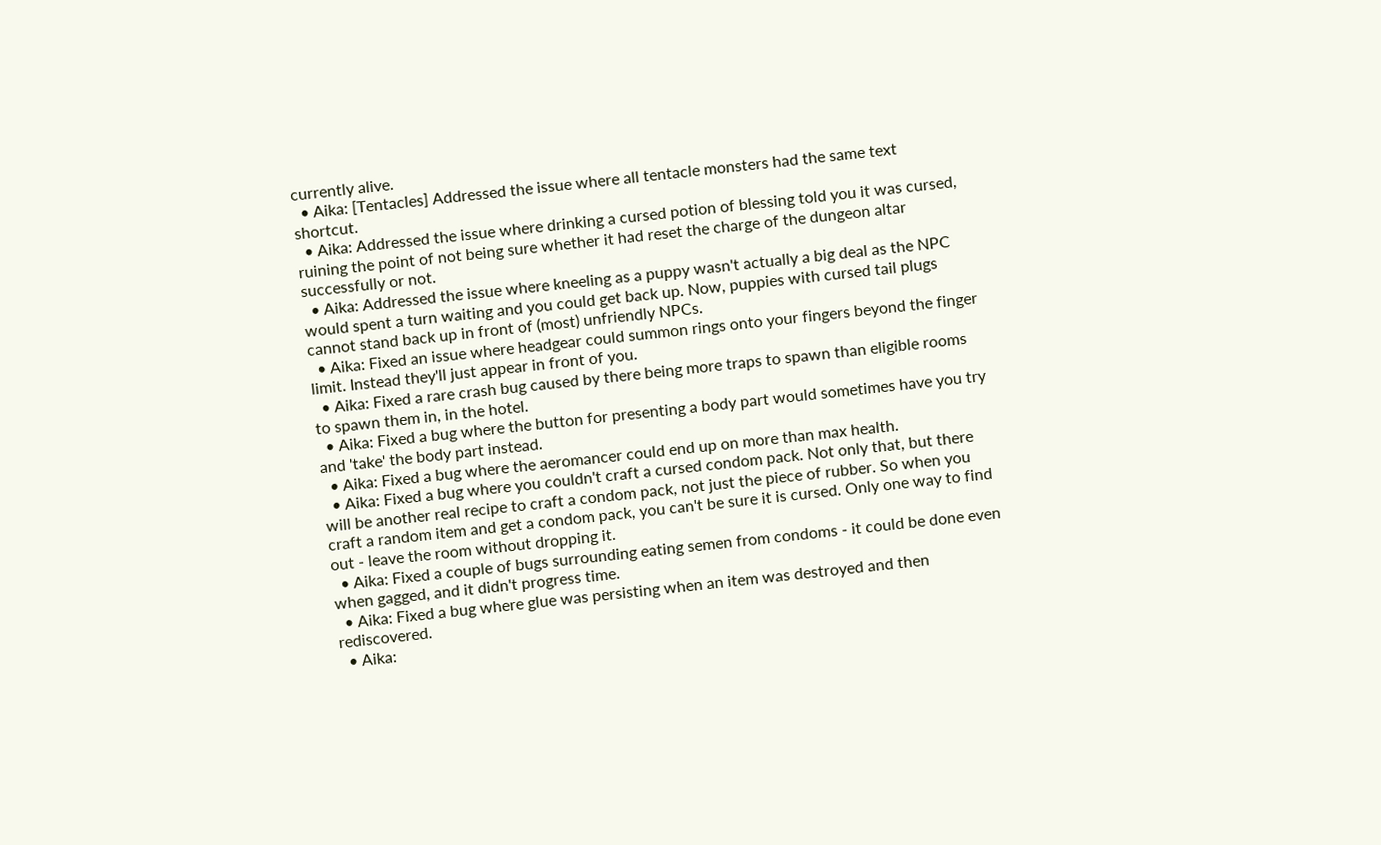currently alive.
  • Aika: [Tentacles] Addressed the issue where all tentacle monsters had the same text shortcut.
  • Aika: Addressed the issue where drinking a cursed potion of blessing told you it was cursed, ruining the point of not being sure whether it had reset the charge of the dungeon altar successfully or not.
  • Aika: Addressed the issue where kneeling as a puppy wasn't actually a big deal as the NPC would spent a turn waiting and you could get back up. Now, puppies with cursed tail plugs cannot stand back up in front of (most) unfriendly NPCs.
  • Aika: Fixed an issue where headgear could summon rings onto your fingers beyond the finger limit. Instead they'll just appear in front of you.
  • Aika: Fixed a rare crash bug caused by there being more traps to spawn than eligible rooms to spawn them in, in the hotel.
  • Aika: Fixed a bug where the button for presenting a body part would sometimes have you try and 'take' the body part instead.
  • Aika: Fixed a bug where the aeromancer could end up on more than max health.
  • Aika: Fixed a bug where you couldn't craft a cursed condom pack. Not only that, but there will be another real recipe to craft a condom pack, not just the piece of rubber. So when you craft a random item and get a condom pack, you can't be sure it is cursed. Only one way to find out - leave the room without dropping it.
  • Aika: Fixed a couple of bugs surrounding eating semen from condoms - it could be done even when gagged, and it didn't progress time.
  • Aika: Fixed a bug where glue was persisting when an item was destroyed and then rediscovered.
  • Aika: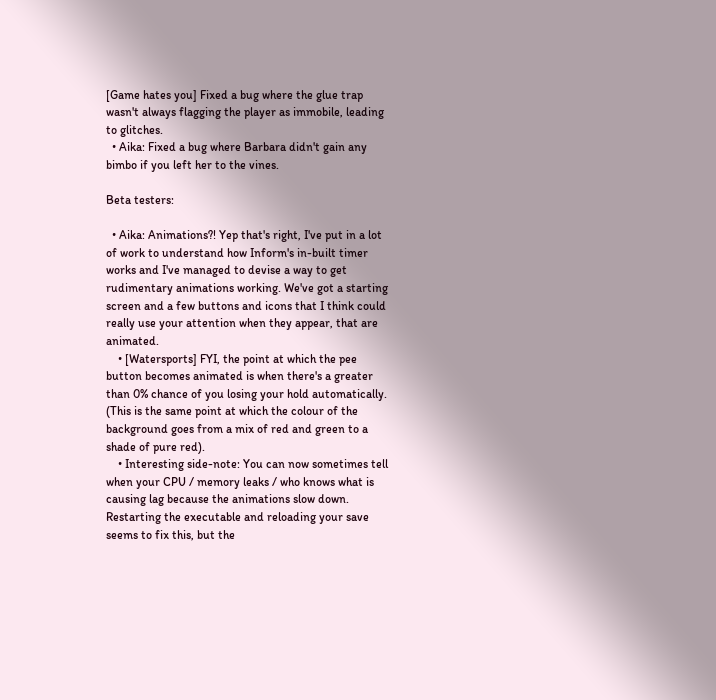[Game hates you] Fixed a bug where the glue trap wasn't always flagging the player as immobile, leading to glitches.
  • Aika: Fixed a bug where Barbara didn't gain any bimbo if you left her to the vines.

Beta testers:

  • Aika: Animations?! Yep that's right, I've put in a lot of work to understand how Inform's in-built timer works and I've managed to devise a way to get rudimentary animations working. We've got a starting screen and a few buttons and icons that I think could really use your attention when they appear, that are animated.
    • [Watersports] FYI, the point at which the pee button becomes animated is when there's a greater than 0% chance of you losing your hold automatically. (This is the same point at which the colour of the background goes from a mix of red and green to a shade of pure red).
    • Interesting side-note: You can now sometimes tell when your CPU / memory leaks / who knows what is causing lag because the animations slow down. Restarting the executable and reloading your save seems to fix this, but the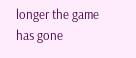longer the game has gone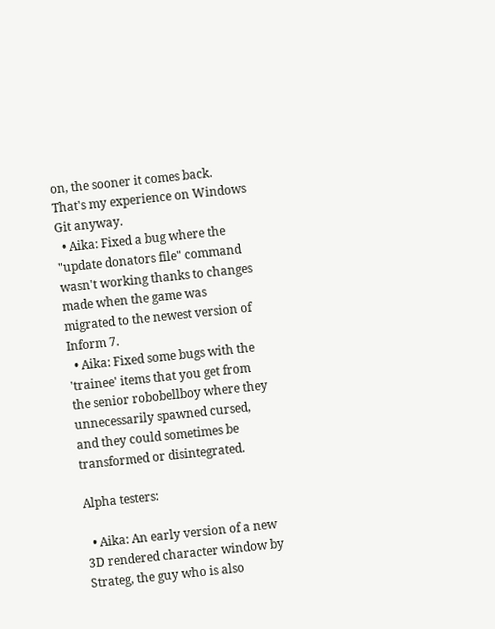on, the sooner it comes back. That's my experience on Windows Git anyway.
  • Aika: Fixed a bug where the "update donators file" command wasn't working thanks to changes made when the game was migrated to the newest version of Inform 7.
  • Aika: Fixed some bugs with the 'trainee' items that you get from the senior robobellboy where they unnecessarily spawned cursed, and they could sometimes be transformed or disintegrated.

Alpha testers:

  • Aika: An early version of a new 3D rendered character window by Strateg, the guy who is also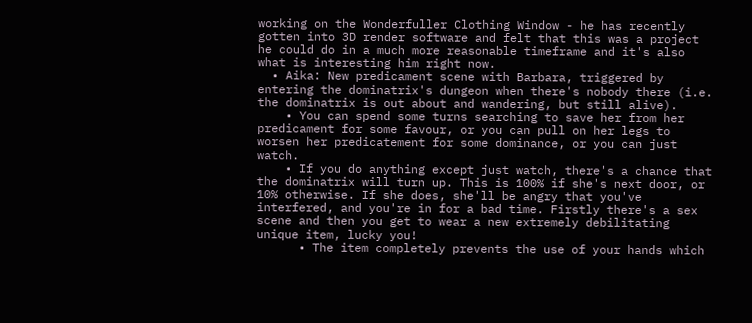working on the Wonderfuller Clothing Window - he has recently gotten into 3D render software and felt that this was a project he could do in a much more reasonable timeframe and it's also what is interesting him right now.
  • Aika: New predicament scene with Barbara, triggered by entering the dominatrix's dungeon when there's nobody there (i.e. the dominatrix is out about and wandering, but still alive).
    • You can spend some turns searching to save her from her predicament for some favour, or you can pull on her legs to worsen her predicatement for some dominance, or you can just watch.
    • If you do anything except just watch, there's a chance that the dominatrix will turn up. This is 100% if she's next door, or 10% otherwise. If she does, she'll be angry that you've interfered, and you're in for a bad time. Firstly there's a sex scene and then you get to wear a new extremely debilitating unique item, lucky you!
      • The item completely prevents the use of your hands which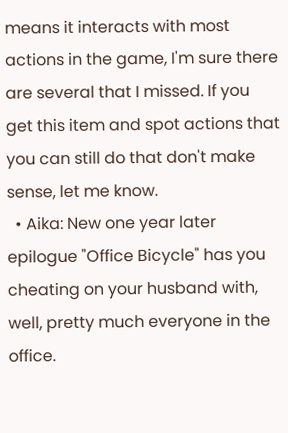means it interacts with most actions in the game, I'm sure there are several that I missed. If you get this item and spot actions that you can still do that don't make sense, let me know.
  • Aika: New one year later epilogue "Office Bicycle" has you cheating on your husband with, well, pretty much everyone in the office.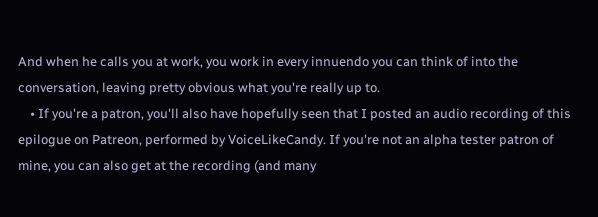And when he calls you at work, you work in every innuendo you can think of into the conversation, leaving pretty obvious what you're really up to.
    • If you're a patron, you'll also have hopefully seen that I posted an audio recording of this epilogue on Patreon, performed by VoiceLikeCandy. If you're not an alpha tester patron of mine, you can also get at the recording (and many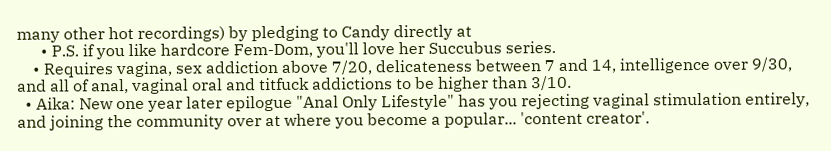many other hot recordings) by pledging to Candy directly at
      • P.S. if you like hardcore Fem-Dom, you'll love her Succubus series.
    • Requires vagina, sex addiction above 7/20, delicateness between 7 and 14, intelligence over 9/30, and all of anal, vaginal oral and titfuck addictions to be higher than 3/10.
  • Aika: New one year later epilogue "Anal Only Lifestyle" has you rejecting vaginal stimulation entirely, and joining the community over at where you become a popular... 'content creator'.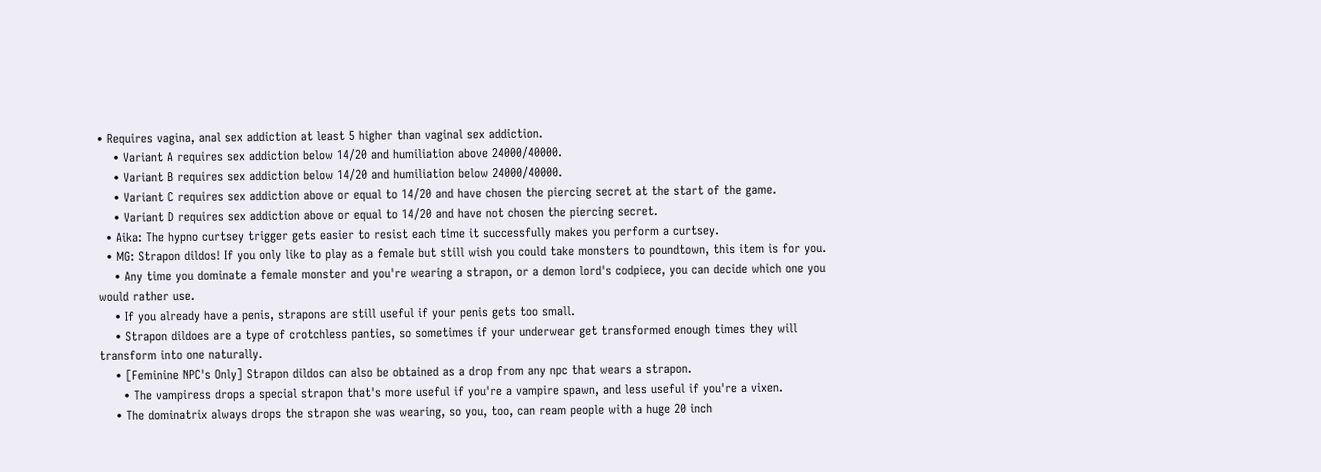• Requires vagina, anal sex addiction at least 5 higher than vaginal sex addiction.
    • Variant A requires sex addiction below 14/20 and humiliation above 24000/40000.
    • Variant B requires sex addiction below 14/20 and humiliation below 24000/40000.
    • Variant C requires sex addiction above or equal to 14/20 and have chosen the piercing secret at the start of the game.
    • Variant D requires sex addiction above or equal to 14/20 and have not chosen the piercing secret.
  • Aika: The hypno curtsey trigger gets easier to resist each time it successfully makes you perform a curtsey.
  • MG: Strapon dildos! If you only like to play as a female but still wish you could take monsters to poundtown, this item is for you.
    • Any time you dominate a female monster and you're wearing a strapon, or a demon lord's codpiece, you can decide which one you would rather use.
    • If you already have a penis, strapons are still useful if your penis gets too small.
    • Strapon dildoes are a type of crotchless panties, so sometimes if your underwear get transformed enough times they will transform into one naturally.
    • [Feminine NPC's Only] Strapon dildos can also be obtained as a drop from any npc that wears a strapon.
      • The vampiress drops a special strapon that's more useful if you're a vampire spawn, and less useful if you're a vixen.
    • The dominatrix always drops the strapon she was wearing, so you, too, can ream people with a huge 20 inch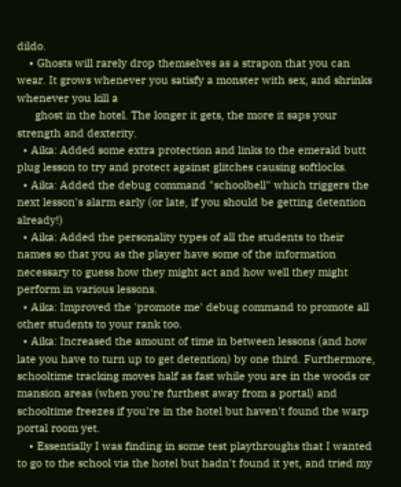dildo.
    • Ghosts will rarely drop themselves as a strapon that you can wear. It grows whenever you satisfy a monster with sex, and shrinks whenever you kill a
      ghost in the hotel. The longer it gets, the more it saps your strength and dexterity.
  • Aika: Added some extra protection and links to the emerald butt plug lesson to try and protect against glitches causing softlocks.
  • Aika: Added the debug command "schoolbell" which triggers the next lesson's alarm early (or late, if you should be getting detention already!)
  • Aika: Added the personality types of all the students to their names so that you as the player have some of the information necessary to guess how they might act and how well they might perform in various lessons.
  • Aika: Improved the 'promote me' debug command to promote all other students to your rank too.
  • Aika: Increased the amount of time in between lessons (and how late you have to turn up to get detention) by one third. Furthermore, schooltime tracking moves half as fast while you are in the woods or mansion areas (when you're furthest away from a portal) and schooltime freezes if you're in the hotel but haven't found the warp portal room yet.
    • Essentially I was finding in some test playthroughs that I wanted to go to the school via the hotel but hadn't found it yet, and tried my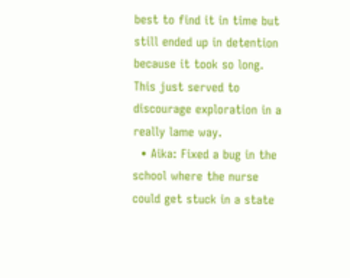best to find it in time but still ended up in detention because it took so long. This just served to discourage exploration in a really lame way.
  • Aika: Fixed a bug in the school where the nurse could get stuck in a state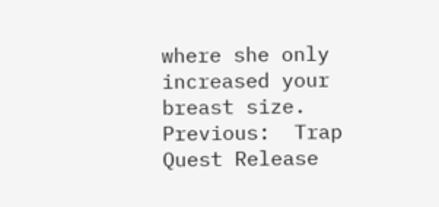where she only increased your breast size.
Previous:  Trap Quest Release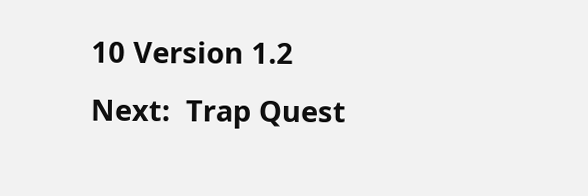10 Version 1.2
Next:  Trap Quest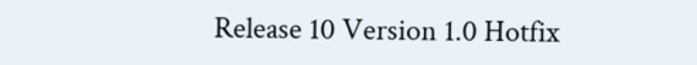Release 10 Version 1.0 Hotfix